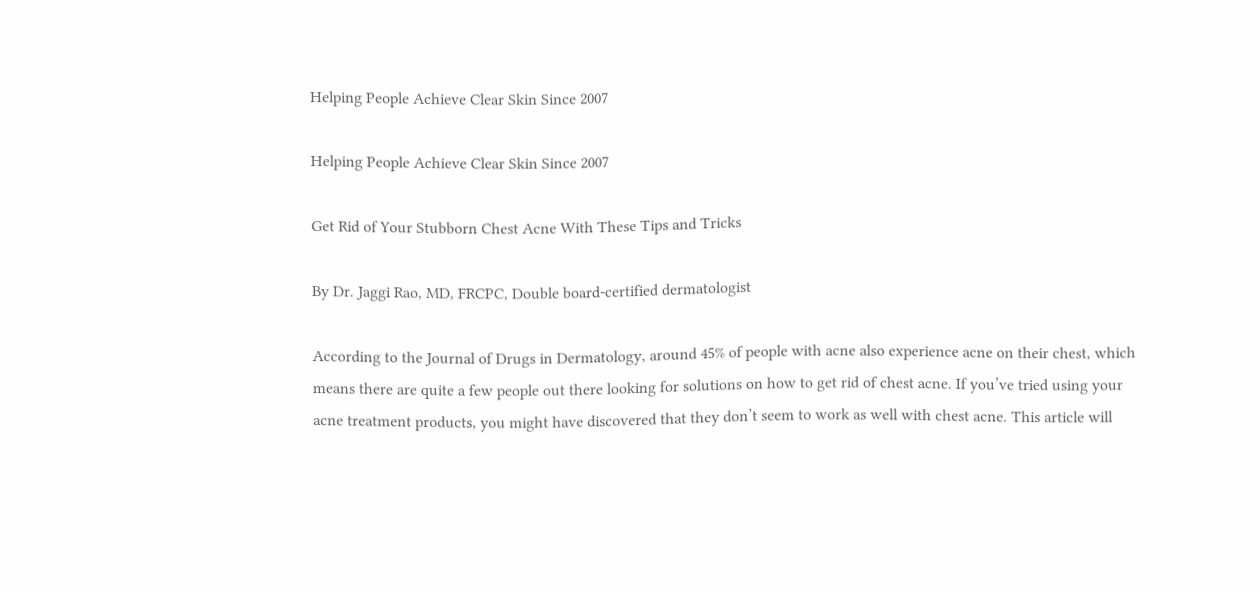Helping People Achieve Clear Skin Since 2007

Helping People Achieve Clear Skin Since 2007

Get Rid of Your Stubborn Chest Acne With These Tips and Tricks

By Dr. Jaggi Rao, MD, FRCPC, Double board-certified dermatologist

According to the Journal of Drugs in Dermatology, around 45% of people with acne also experience acne on their chest, which means there are quite a few people out there looking for solutions on how to get rid of chest acne. If you’ve tried using your acne treatment products, you might have discovered that they don’t seem to work as well with chest acne. This article will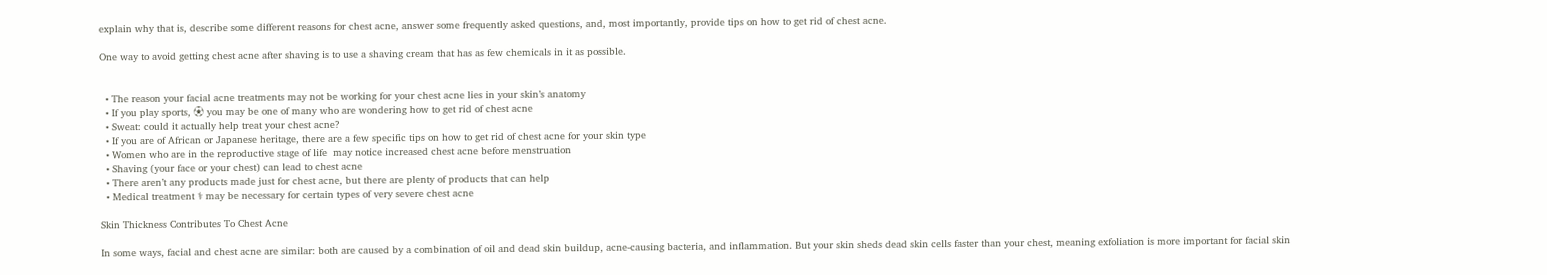explain why that is, describe some different reasons for chest acne, answer some frequently asked questions, and, most importantly, provide tips on how to get rid of chest acne.

One way to avoid getting chest acne after shaving is to use a shaving cream that has as few chemicals in it as possible.


  • The reason your facial acne treatments may not be working for your chest acne lies in your skin’s anatomy
  • If you play sports, ⚽ you may be one of many who are wondering how to get rid of chest acne
  • Sweat: could it actually help treat your chest acne?
  • If you are of African or Japanese heritage, there are a few specific tips on how to get rid of chest acne for your skin type
  • Women who are in the reproductive stage of life  may notice increased chest acne before menstruation
  • Shaving (your face or your chest) can lead to chest acne
  • There aren’t any products made just for chest acne, but there are plenty of products that can help
  • Medical treatment ⚕ may be necessary for certain types of very severe chest acne

Skin Thickness Contributes To Chest Acne

In some ways, facial and chest acne are similar: both are caused by a combination of oil and dead skin buildup, acne-causing bacteria, and inflammation. But your skin sheds dead skin cells faster than your chest, meaning exfoliation is more important for facial skin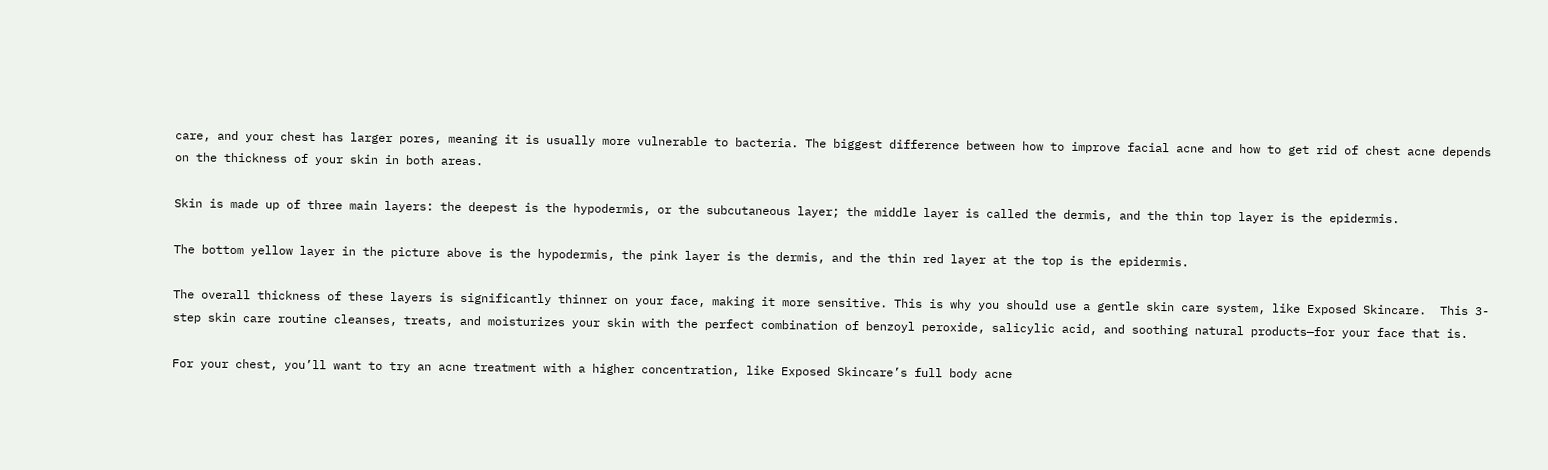care, and your chest has larger pores, meaning it is usually more vulnerable to bacteria. The biggest difference between how to improve facial acne and how to get rid of chest acne depends on the thickness of your skin in both areas.

Skin is made up of three main layers: the deepest is the hypodermis, or the subcutaneous layer; the middle layer is called the dermis, and the thin top layer is the epidermis.

The bottom yellow layer in the picture above is the hypodermis, the pink layer is the dermis, and the thin red layer at the top is the epidermis.

The overall thickness of these layers is significantly thinner on your face, making it more sensitive. This is why you should use a gentle skin care system, like Exposed Skincare.  This 3-step skin care routine cleanses, treats, and moisturizes your skin with the perfect combination of benzoyl peroxide, salicylic acid, and soothing natural products—for your face that is.

For your chest, you’ll want to try an acne treatment with a higher concentration, like Exposed Skincare’s full body acne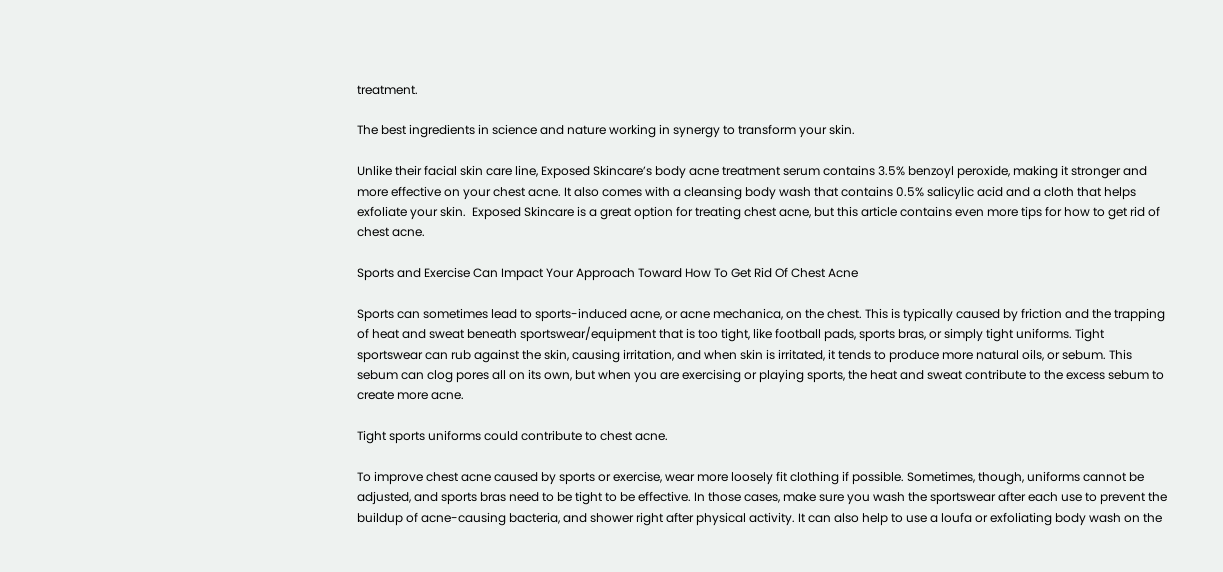treatment.

The best ingredients in science and nature working in synergy to transform your skin.

Unlike their facial skin care line, Exposed Skincare’s body acne treatment serum contains 3.5% benzoyl peroxide, making it stronger and more effective on your chest acne. It also comes with a cleansing body wash that contains 0.5% salicylic acid and a cloth that helps exfoliate your skin.  Exposed Skincare is a great option for treating chest acne, but this article contains even more tips for how to get rid of chest acne.

Sports and Exercise Can Impact Your Approach Toward How To Get Rid Of Chest Acne

Sports can sometimes lead to sports-induced acne, or acne mechanica, on the chest. This is typically caused by friction and the trapping of heat and sweat beneath sportswear/equipment that is too tight, like football pads, sports bras, or simply tight uniforms. Tight sportswear can rub against the skin, causing irritation, and when skin is irritated, it tends to produce more natural oils, or sebum. This sebum can clog pores all on its own, but when you are exercising or playing sports, the heat and sweat contribute to the excess sebum to create more acne.

Tight sports uniforms could contribute to chest acne.

To improve chest acne caused by sports or exercise, wear more loosely fit clothing if possible. Sometimes, though, uniforms cannot be adjusted, and sports bras need to be tight to be effective. In those cases, make sure you wash the sportswear after each use to prevent the buildup of acne-causing bacteria, and shower right after physical activity. It can also help to use a loufa or exfoliating body wash on the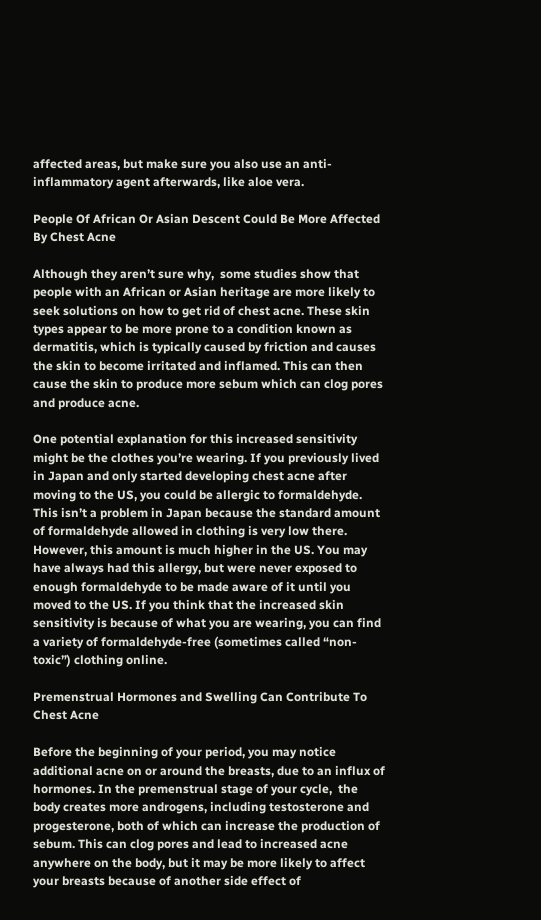affected areas, but make sure you also use an anti-inflammatory agent afterwards, like aloe vera.

People Of African Or Asian Descent Could Be More Affected By Chest Acne

Although they aren’t sure why,  some studies show that people with an African or Asian heritage are more likely to seek solutions on how to get rid of chest acne. These skin types appear to be more prone to a condition known as dermatitis, which is typically caused by friction and causes the skin to become irritated and inflamed. This can then cause the skin to produce more sebum which can clog pores and produce acne.

One potential explanation for this increased sensitivity might be the clothes you’re wearing. If you previously lived in Japan and only started developing chest acne after moving to the US, you could be allergic to formaldehyde. This isn’t a problem in Japan because the standard amount of formaldehyde allowed in clothing is very low there. However, this amount is much higher in the US. You may have always had this allergy, but were never exposed to enough formaldehyde to be made aware of it until you moved to the US. If you think that the increased skin sensitivity is because of what you are wearing, you can find a variety of formaldehyde-free (sometimes called “non-toxic”) clothing online.

Premenstrual Hormones and Swelling Can Contribute To Chest Acne

Before the beginning of your period, you may notice additional acne on or around the breasts, due to an influx of hormones. In the premenstrual stage of your cycle,  the body creates more androgens, including testosterone and progesterone, both of which can increase the production of sebum. This can clog pores and lead to increased acne anywhere on the body, but it may be more likely to affect your breasts because of another side effect of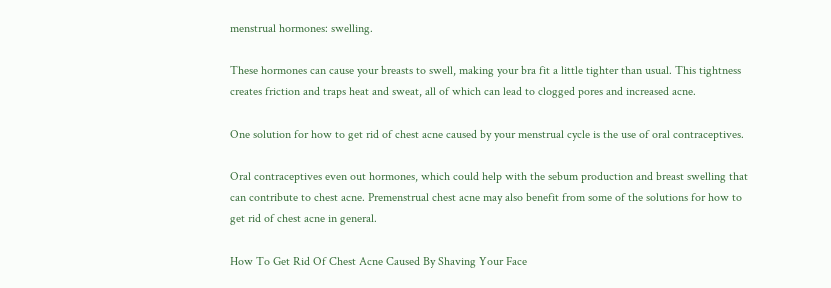menstrual hormones: swelling.

These hormones can cause your breasts to swell, making your bra fit a little tighter than usual. This tightness creates friction and traps heat and sweat, all of which can lead to clogged pores and increased acne.

One solution for how to get rid of chest acne caused by your menstrual cycle is the use of oral contraceptives.

Oral contraceptives even out hormones, which could help with the sebum production and breast swelling that can contribute to chest acne. Premenstrual chest acne may also benefit from some of the solutions for how to get rid of chest acne in general.

How To Get Rid Of Chest Acne Caused By Shaving Your Face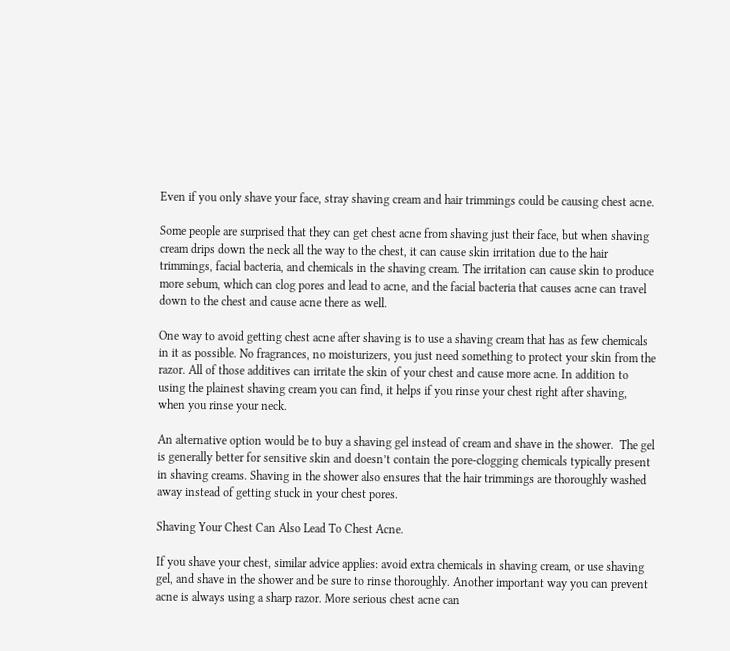Even if you only shave your face, stray shaving cream and hair trimmings could be causing chest acne.

Some people are surprised that they can get chest acne from shaving just their face, but when shaving cream drips down the neck all the way to the chest, it can cause skin irritation due to the hair trimmings, facial bacteria, and chemicals in the shaving cream. The irritation can cause skin to produce more sebum, which can clog pores and lead to acne, and the facial bacteria that causes acne can travel down to the chest and cause acne there as well.

One way to avoid getting chest acne after shaving is to use a shaving cream that has as few chemicals in it as possible. No fragrances, no moisturizers, you just need something to protect your skin from the razor. All of those additives can irritate the skin of your chest and cause more acne. In addition to using the plainest shaving cream you can find, it helps if you rinse your chest right after shaving, when you rinse your neck.

An alternative option would be to buy a shaving gel instead of cream and shave in the shower.  The gel is generally better for sensitive skin and doesn’t contain the pore-clogging chemicals typically present in shaving creams. Shaving in the shower also ensures that the hair trimmings are thoroughly washed away instead of getting stuck in your chest pores.

Shaving Your Chest Can Also Lead To Chest Acne.

If you shave your chest, similar advice applies: avoid extra chemicals in shaving cream, or use shaving gel, and shave in the shower and be sure to rinse thoroughly. Another important way you can prevent acne is always using a sharp razor. More serious chest acne can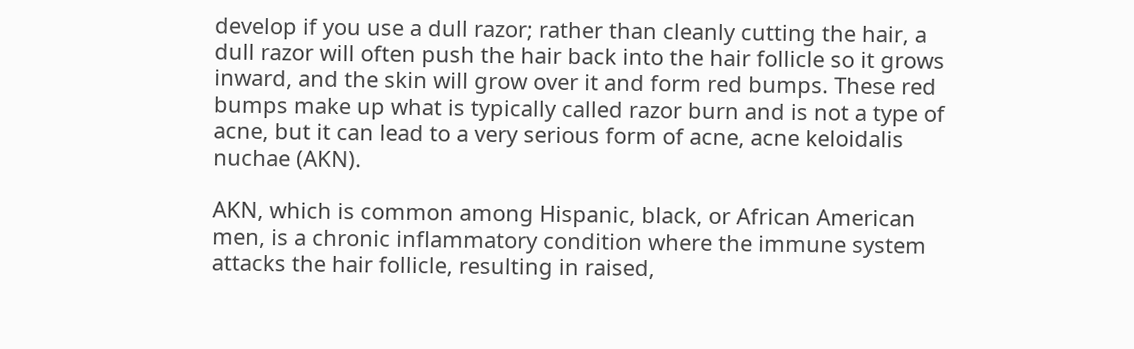develop if you use a dull razor; rather than cleanly cutting the hair, a dull razor will often push the hair back into the hair follicle so it grows inward, and the skin will grow over it and form red bumps. These red bumps make up what is typically called razor burn and is not a type of acne, but it can lead to a very serious form of acne, acne keloidalis nuchae (AKN).

AKN, which is common among Hispanic, black, or African American men, is a chronic inflammatory condition where the immune system attacks the hair follicle, resulting in raised,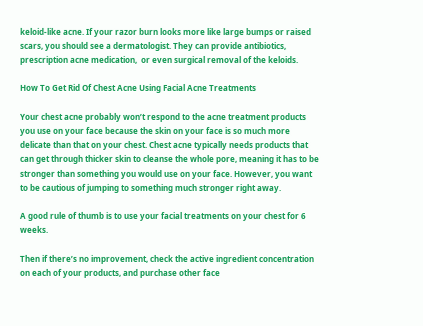keloid-like acne. If your razor burn looks more like large bumps or raised scars, you should see a dermatologist. They can provide antibiotics, prescription acne medication,  or even surgical removal of the keloids.

How To Get Rid Of Chest Acne Using Facial Acne Treatments

Your chest acne probably won’t respond to the acne treatment products you use on your face because the skin on your face is so much more delicate than that on your chest. Chest acne typically needs products that can get through thicker skin to cleanse the whole pore, meaning it has to be stronger than something you would use on your face. However, you want to be cautious of jumping to something much stronger right away.

A good rule of thumb is to use your facial treatments on your chest for 6 weeks.

Then if there’s no improvement, check the active ingredient concentration on each of your products, and purchase other face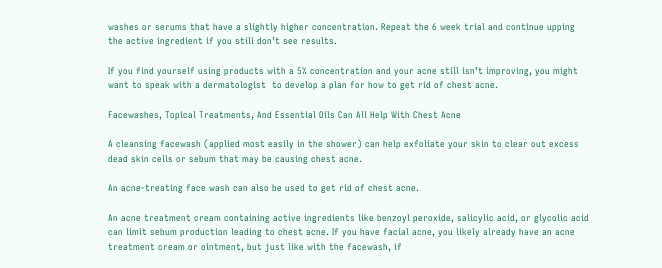washes or serums that have a slightly higher concentration. Repeat the 6 week trial and continue upping the active ingredient if you still don’t see results.

If you find yourself using products with a 5% concentration and your acne still isn’t improving, you might want to speak with a dermatologist  to develop a plan for how to get rid of chest acne.

Facewashes, Topical Treatments, And Essential Oils Can All Help With Chest Acne

A cleansing facewash (applied most easily in the shower) can help exfoliate your skin to clear out excess dead skin cells or sebum that may be causing chest acne.

An acne-treating face wash can also be used to get rid of chest acne.

An acne treatment cream containing active ingredients like benzoyl peroxide, salicylic acid, or glycolic acid can limit sebum production leading to chest acne. If you have facial acne, you likely already have an acne treatment cream or ointment, but just like with the facewash, if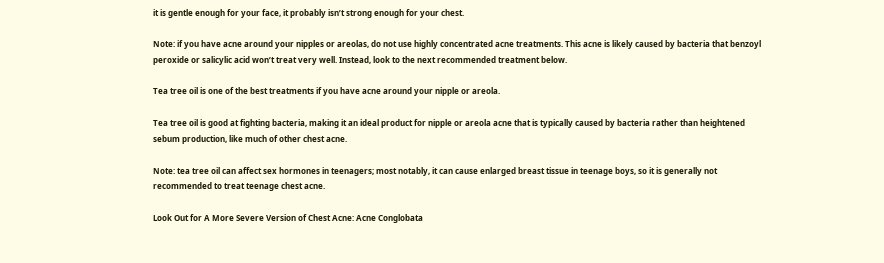it is gentle enough for your face, it probably isn’t strong enough for your chest.

Note: if you have acne around your nipples or areolas, do not use highly concentrated acne treatments. This acne is likely caused by bacteria that benzoyl peroxide or salicylic acid won’t treat very well. Instead, look to the next recommended treatment below.

Tea tree oil is one of the best treatments if you have acne around your nipple or areola.

Tea tree oil is good at fighting bacteria, making it an ideal product for nipple or areola acne that is typically caused by bacteria rather than heightened sebum production, like much of other chest acne.

Note: tea tree oil can affect sex hormones in teenagers; most notably, it can cause enlarged breast tissue in teenage boys, so it is generally not recommended to treat teenage chest acne.

Look Out for A More Severe Version of Chest Acne: Acne Conglobata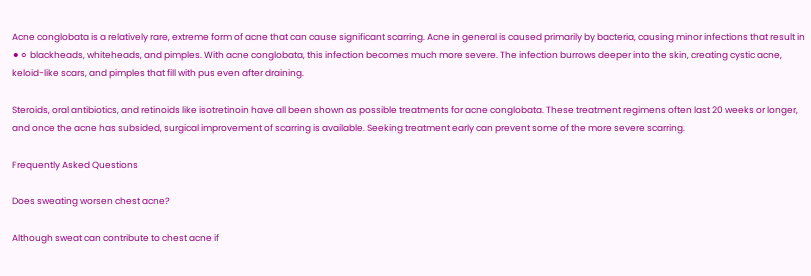Acne conglobata is a relatively rare, extreme form of acne that can cause significant scarring. Acne in general is caused primarily by bacteria, causing minor infections that result in ⚫⚪ blackheads, whiteheads, and pimples. With acne conglobata, this infection becomes much more severe. The infection burrows deeper into the skin, creating cystic acne, keloid-like scars, and pimples that fill with pus even after draining.

Steroids, oral antibiotics, and retinoids like isotretinoin have all been shown as possible treatments for acne conglobata. These treatment regimens often last 20 weeks or longer, and once the acne has subsided, surgical improvement of scarring is available. Seeking treatment early can prevent some of the more severe scarring.

Frequently Asked Questions

Does sweating worsen chest acne?

Although sweat can contribute to chest acne if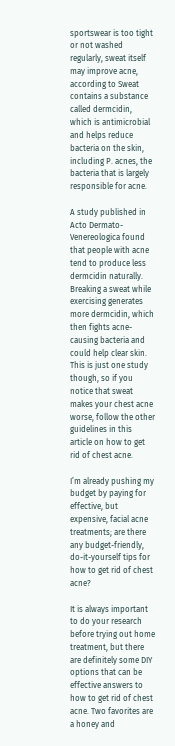sportswear is too tight or not washed regularly, sweat itself may improve acne, according to Sweat  contains a substance called dermcidin, which is antimicrobial and helps reduce bacteria on the skin, including P. acnes, the bacteria that is largely responsible for acne.

A study published in Acto Dermato-Venereologica found that people with acne tend to produce less dermcidin naturally. Breaking a sweat while exercising generates more dermcidin, which then fights acne-causing bacteria and could help clear skin. This is just one study though, so if you notice that sweat makes your chest acne worse, follow the other guidelines in this article on how to get rid of chest acne.

I’m already pushing my budget by paying for effective, but expensive, facial acne treatments; are there any budget-friendly, do-it-yourself tips for how to get rid of chest acne?

It is always important to do your research before trying out home treatment, but there are definitely some DIY options that can be effective answers to how to get rid of chest acne. Two favorites are a honey and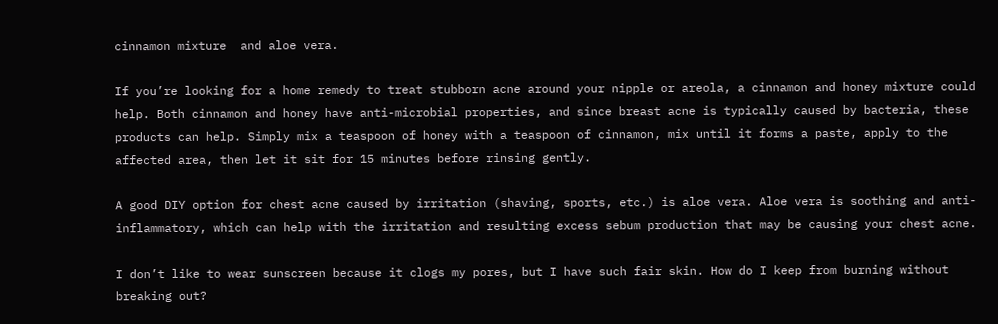cinnamon mixture  and aloe vera.

If you’re looking for a home remedy to treat stubborn acne around your nipple or areola, a cinnamon and honey mixture could help. Both cinnamon and honey have anti-microbial properties, and since breast acne is typically caused by bacteria, these products can help. Simply mix a teaspoon of honey with a teaspoon of cinnamon, mix until it forms a paste, apply to the affected area, then let it sit for 15 minutes before rinsing gently.

A good DIY option for chest acne caused by irritation (shaving, sports, etc.) is aloe vera. Aloe vera is soothing and anti-inflammatory, which can help with the irritation and resulting excess sebum production that may be causing your chest acne.

I don’t like to wear sunscreen because it clogs my pores, but I have such fair skin. How do I keep from burning without breaking out?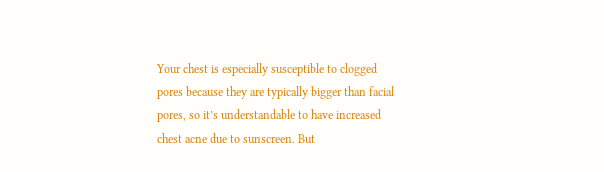Your chest is especially susceptible to clogged pores because they are typically bigger than facial pores, so it’s understandable to have increased chest acne due to sunscreen. But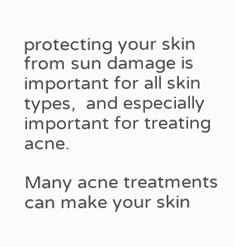protecting your skin from sun damage is important for all skin types,  and especially important for treating acne.

Many acne treatments can make your skin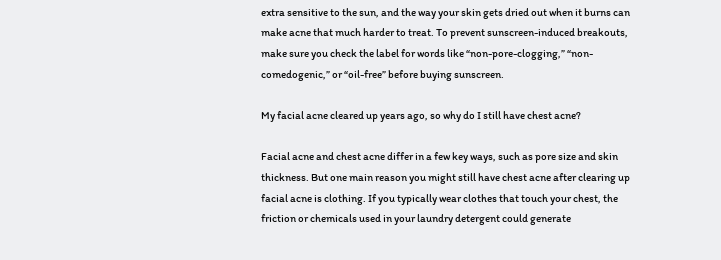extra sensitive to the sun, and the way your skin gets dried out when it burns can make acne that much harder to treat. To prevent sunscreen-induced breakouts, make sure you check the label for words like “non-pore-clogging,” “non-comedogenic,” or “oil-free” before buying sunscreen.

My facial acne cleared up years ago, so why do I still have chest acne?

Facial acne and chest acne differ in a few key ways, such as pore size and skin thickness. But one main reason you might still have chest acne after clearing up facial acne is clothing. If you typically wear clothes that touch your chest, the friction or chemicals used in your laundry detergent could generate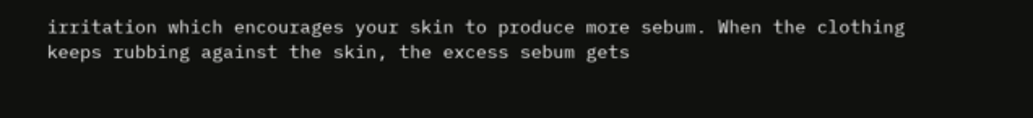irritation which encourages your skin to produce more sebum. When the clothing keeps rubbing against the skin, the excess sebum gets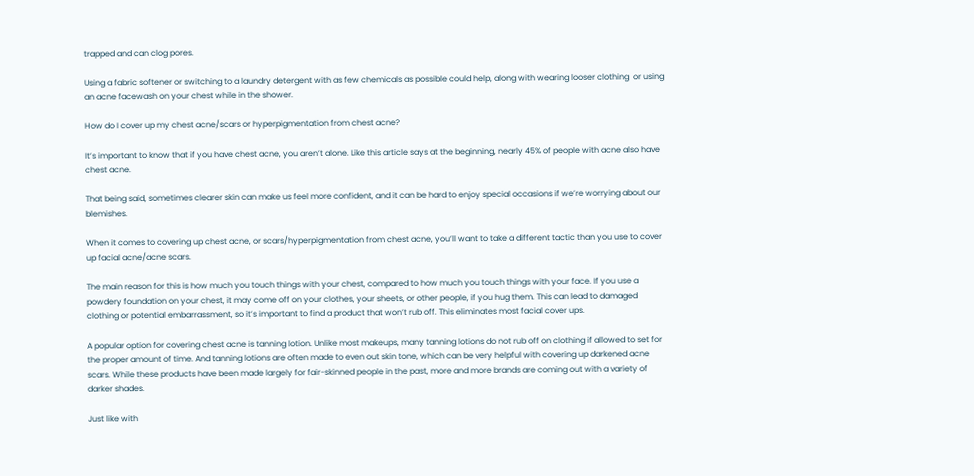trapped and can clog pores.

Using a fabric softener or switching to a laundry detergent with as few chemicals as possible could help, along with wearing looser clothing  or using an acne facewash on your chest while in the shower.

How do I cover up my chest acne/scars or hyperpigmentation from chest acne?

It’s important to know that if you have chest acne, you aren’t alone. Like this article says at the beginning, nearly 45% of people with acne also have chest acne.

That being said, sometimes clearer skin can make us feel more confident, and it can be hard to enjoy special occasions if we’re worrying about our blemishes.

When it comes to covering up chest acne, or scars/hyperpigmentation from chest acne, you’ll want to take a different tactic than you use to cover up facial acne/acne scars.

The main reason for this is how much you touch things with your chest, compared to how much you touch things with your face. If you use a powdery foundation on your chest, it may come off on your clothes, your sheets, or other people, if you hug them. This can lead to damaged clothing or potential embarrassment, so it’s important to find a product that won’t rub off. This eliminates most facial cover ups.

A popular option for covering chest acne is tanning lotion. Unlike most makeups, many tanning lotions do not rub off on clothing if allowed to set for the proper amount of time. And tanning lotions are often made to even out skin tone, which can be very helpful with covering up darkened acne scars. While these products have been made largely for fair-skinned people in the past, more and more brands are coming out with a variety of darker shades.

Just like with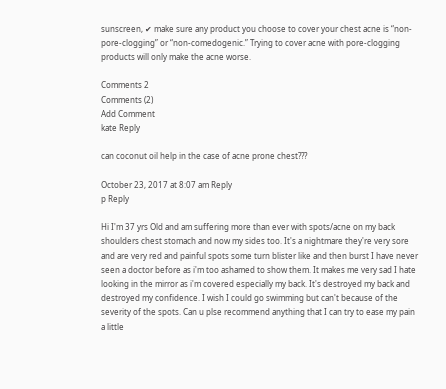sunscreen, ✔ make sure any product you choose to cover your chest acne is “non-pore-clogging” or “non-comedogenic.” Trying to cover acne with pore-clogging products will only make the acne worse.

Comments 2
Comments (2)
Add Comment
kate Reply

can coconut oil help in the case of acne prone chest???

October 23, 2017 at 8:07 am Reply
p Reply

Hi I'm 37 yrs Old and am suffering more than ever with spots/acne on my back shoulders chest stomach and now my sides too. It's a nightmare they're very sore and are very red and painful spots some turn blister like and then burst I have never seen a doctor before as i'm too ashamed to show them. It makes me very sad I hate looking in the mirror as i'm covered especially my back. It's destroyed my back and destroyed my confidence. I wish I could go swimming but can't because of the severity of the spots. Can u plse recommend anything that I can try to ease my pain a little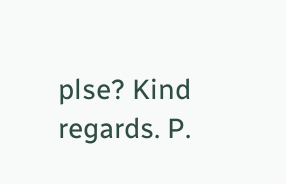plse? Kind regards. P.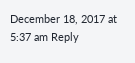December 18, 2017 at 5:37 am Reply